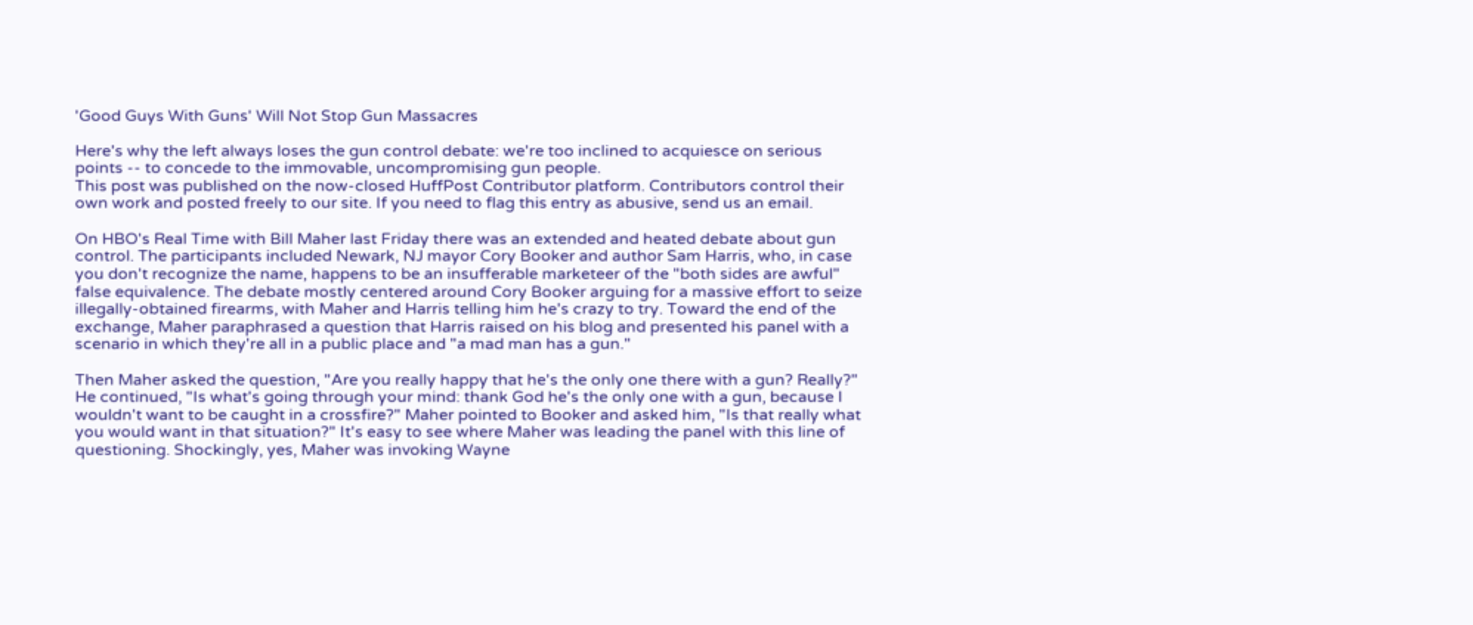'Good Guys With Guns' Will Not Stop Gun Massacres

Here's why the left always loses the gun control debate: we're too inclined to acquiesce on serious points -- to concede to the immovable, uncompromising gun people.
This post was published on the now-closed HuffPost Contributor platform. Contributors control their own work and posted freely to our site. If you need to flag this entry as abusive, send us an email.

On HBO's Real Time with Bill Maher last Friday there was an extended and heated debate about gun control. The participants included Newark, NJ mayor Cory Booker and author Sam Harris, who, in case you don't recognize the name, happens to be an insufferable marketeer of the "both sides are awful" false equivalence. The debate mostly centered around Cory Booker arguing for a massive effort to seize illegally-obtained firearms, with Maher and Harris telling him he's crazy to try. Toward the end of the exchange, Maher paraphrased a question that Harris raised on his blog and presented his panel with a scenario in which they're all in a public place and "a mad man has a gun."

Then Maher asked the question, "Are you really happy that he's the only one there with a gun? Really?" He continued, "Is what's going through your mind: thank God he's the only one with a gun, because I wouldn't want to be caught in a crossfire?" Maher pointed to Booker and asked him, "Is that really what you would want in that situation?" It's easy to see where Maher was leading the panel with this line of questioning. Shockingly, yes, Maher was invoking Wayne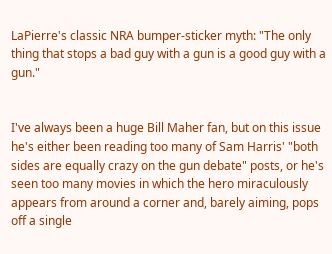LaPierre's classic NRA bumper-sticker myth: "The only thing that stops a bad guy with a gun is a good guy with a gun."


I've always been a huge Bill Maher fan, but on this issue he's either been reading too many of Sam Harris' "both sides are equally crazy on the gun debate" posts, or he's seen too many movies in which the hero miraculously appears from around a corner and, barely aiming, pops off a single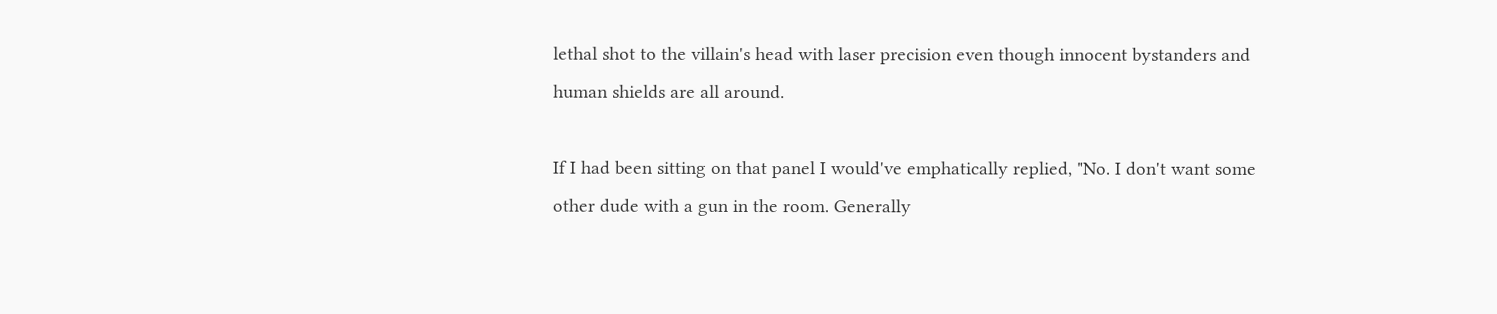lethal shot to the villain's head with laser precision even though innocent bystanders and human shields are all around.

If I had been sitting on that panel I would've emphatically replied, "No. I don't want some other dude with a gun in the room. Generally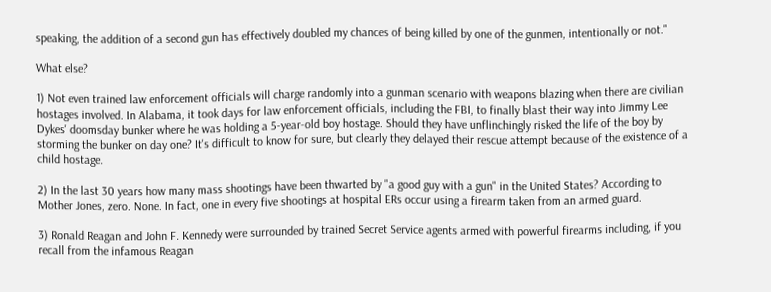speaking, the addition of a second gun has effectively doubled my chances of being killed by one of the gunmen, intentionally or not."

What else?

1) Not even trained law enforcement officials will charge randomly into a gunman scenario with weapons blazing when there are civilian hostages involved. In Alabama, it took days for law enforcement officials, including the FBI, to finally blast their way into Jimmy Lee Dykes' doomsday bunker where he was holding a 5-year-old boy hostage. Should they have unflinchingly risked the life of the boy by storming the bunker on day one? It's difficult to know for sure, but clearly they delayed their rescue attempt because of the existence of a child hostage.

2) In the last 30 years how many mass shootings have been thwarted by "a good guy with a gun" in the United States? According to Mother Jones, zero. None. In fact, one in every five shootings at hospital ERs occur using a firearm taken from an armed guard.

3) Ronald Reagan and John F. Kennedy were surrounded by trained Secret Service agents armed with powerful firearms including, if you recall from the infamous Reagan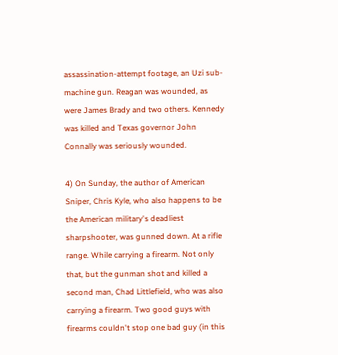assassination-attempt footage, an Uzi sub-machine gun. Reagan was wounded, as were James Brady and two others. Kennedy was killed and Texas governor John Connally was seriously wounded.

4) On Sunday, the author of American Sniper, Chris Kyle, who also happens to be the American military's deadliest sharpshooter, was gunned down. At a rifle range. While carrying a firearm. Not only that, but the gunman shot and killed a second man, Chad Littlefield, who was also carrying a firearm. Two good guys with firearms couldn't stop one bad guy (in this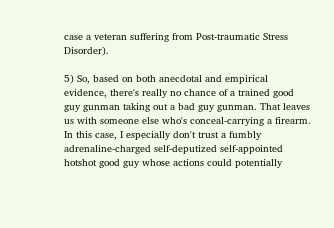case a veteran suffering from Post-traumatic Stress Disorder).

5) So, based on both anecdotal and empirical evidence, there's really no chance of a trained good guy gunman taking out a bad guy gunman. That leaves us with someone else who's conceal-carrying a firearm. In this case, I especially don't trust a fumbly adrenaline-charged self-deputized self-appointed hotshot good guy whose actions could potentially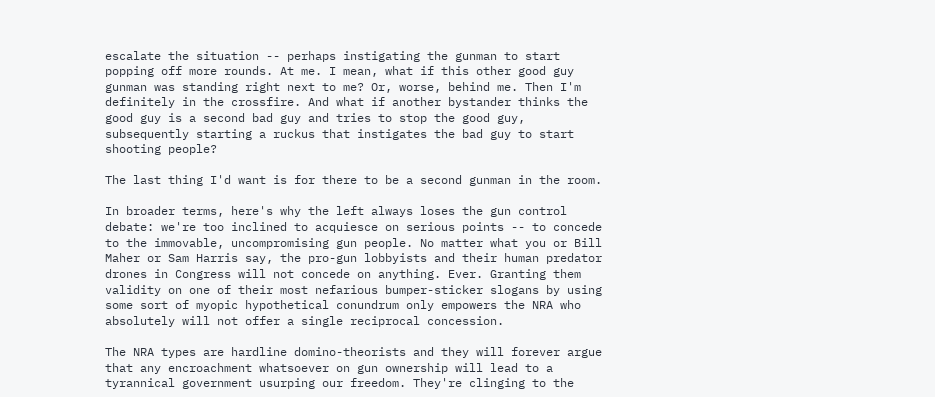escalate the situation -- perhaps instigating the gunman to start popping off more rounds. At me. I mean, what if this other good guy gunman was standing right next to me? Or, worse, behind me. Then I'm definitely in the crossfire. And what if another bystander thinks the good guy is a second bad guy and tries to stop the good guy, subsequently starting a ruckus that instigates the bad guy to start shooting people?

The last thing I'd want is for there to be a second gunman in the room.

In broader terms, here's why the left always loses the gun control debate: we're too inclined to acquiesce on serious points -- to concede to the immovable, uncompromising gun people. No matter what you or Bill Maher or Sam Harris say, the pro-gun lobbyists and their human predator drones in Congress will not concede on anything. Ever. Granting them validity on one of their most nefarious bumper-sticker slogans by using some sort of myopic hypothetical conundrum only empowers the NRA who absolutely will not offer a single reciprocal concession.

The NRA types are hardline domino-theorists and they will forever argue that any encroachment whatsoever on gun ownership will lead to a tyrannical government usurping our freedom. They're clinging to the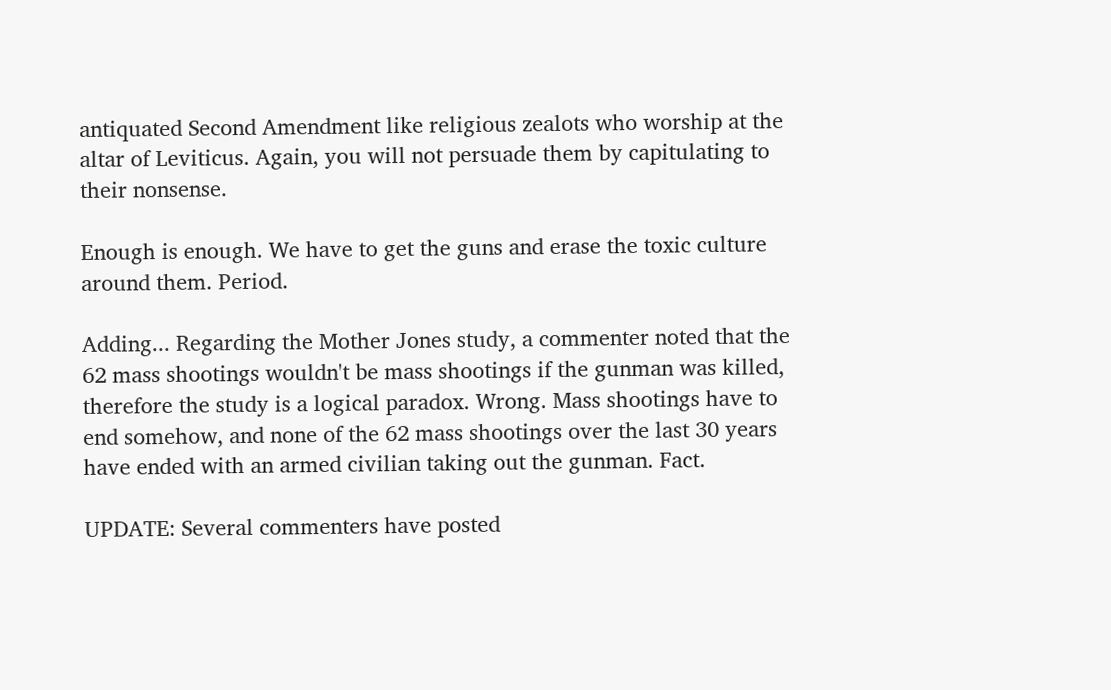antiquated Second Amendment like religious zealots who worship at the altar of Leviticus. Again, you will not persuade them by capitulating to their nonsense.

Enough is enough. We have to get the guns and erase the toxic culture around them. Period.

Adding... Regarding the Mother Jones study, a commenter noted that the 62 mass shootings wouldn't be mass shootings if the gunman was killed, therefore the study is a logical paradox. Wrong. Mass shootings have to end somehow, and none of the 62 mass shootings over the last 30 years have ended with an armed civilian taking out the gunman. Fact.

UPDATE: Several commenters have posted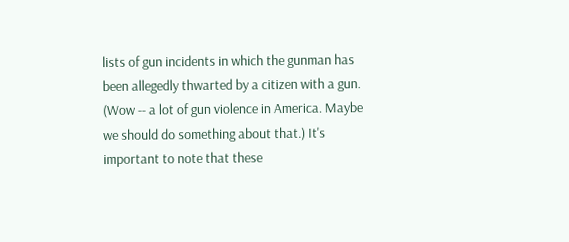lists of gun incidents in which the gunman has been allegedly thwarted by a citizen with a gun. (Wow -- a lot of gun violence in America. Maybe we should do something about that.) It's important to note that these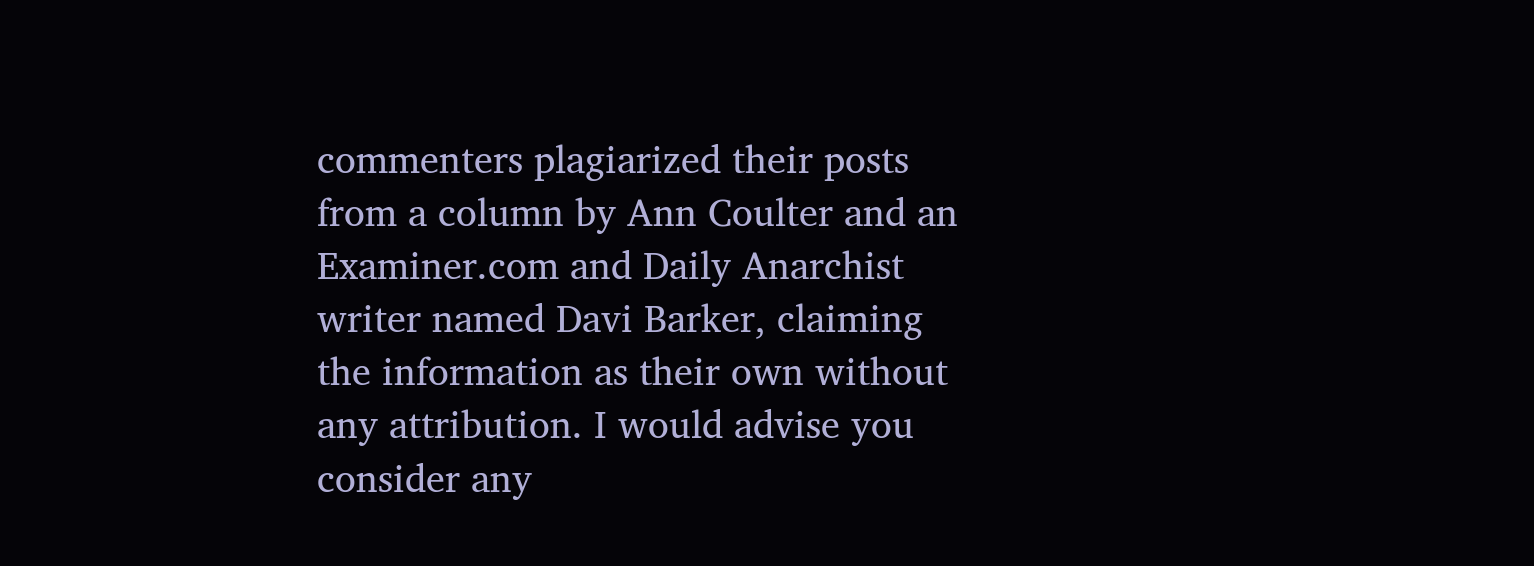commenters plagiarized their posts from a column by Ann Coulter and an Examiner.com and Daily Anarchist writer named Davi Barker, claiming the information as their own without any attribution. I would advise you consider any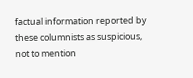factual information reported by these columnists as suspicious, not to mention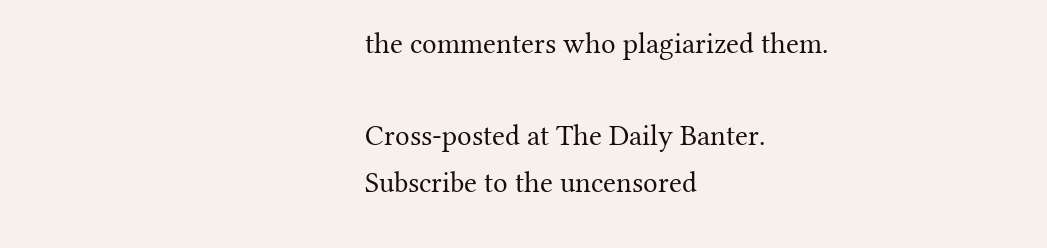the commenters who plagiarized them.

Cross-posted at The Daily Banter.
Subscribe to the uncensored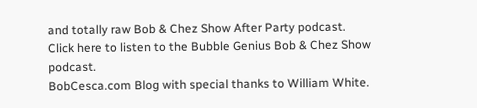and totally raw Bob & Chez Show After Party podcast.
Click here to listen to the Bubble Genius Bob & Chez Show podcast.
BobCesca.com Blog with special thanks to William White.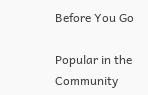Before You Go

Popular in the Community